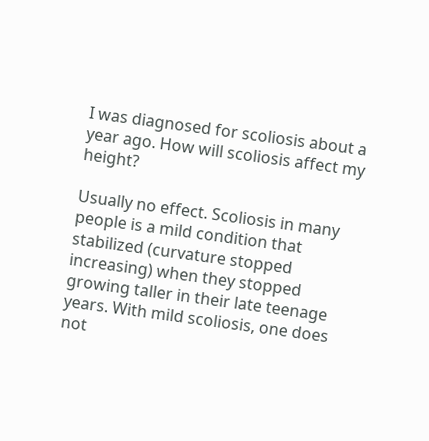I was diagnosed for scoliosis about a year ago. How will scoliosis affect my height?

Usually no effect. Scoliosis in many people is a mild condition that stabilized (curvature stopped increasing) when they stopped growing taller in their late teenage years. With mild scoliosis, one does not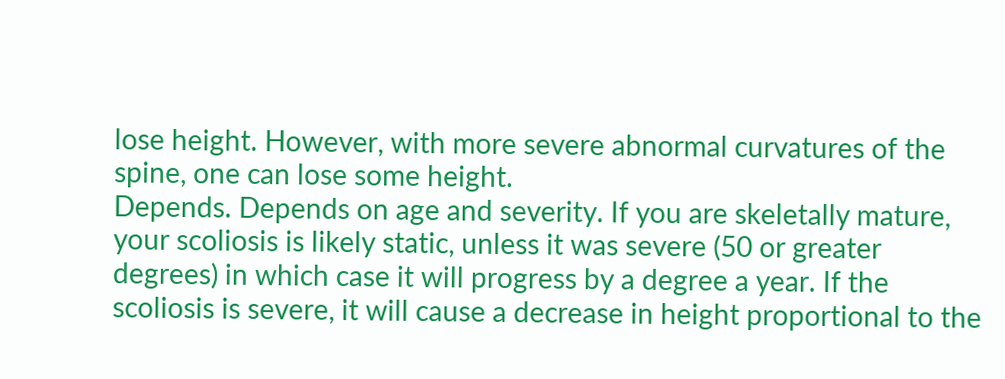lose height. However, with more severe abnormal curvatures of the spine, one can lose some height.
Depends. Depends on age and severity. If you are skeletally mature, your scoliosis is likely static, unless it was severe (50 or greater degrees) in which case it will progress by a degree a year. If the scoliosis is severe, it will cause a decrease in height proportional to the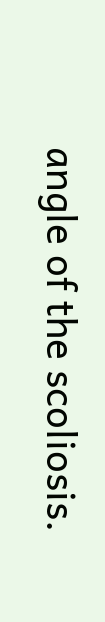angle of the scoliosis.